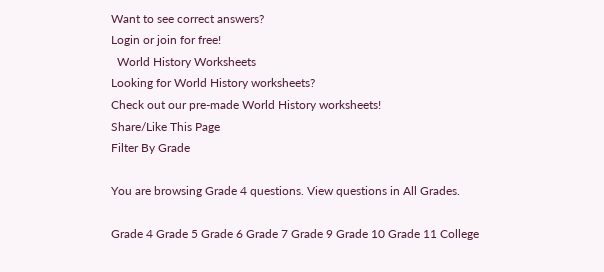Want to see correct answers?
Login or join for free!
  World History Worksheets
Looking for World History worksheets?
Check out our pre-made World History worksheets!
Share/Like This Page
Filter By Grade

You are browsing Grade 4 questions. View questions in All Grades.

Grade 4 Grade 5 Grade 6 Grade 7 Grade 9 Grade 10 Grade 11 College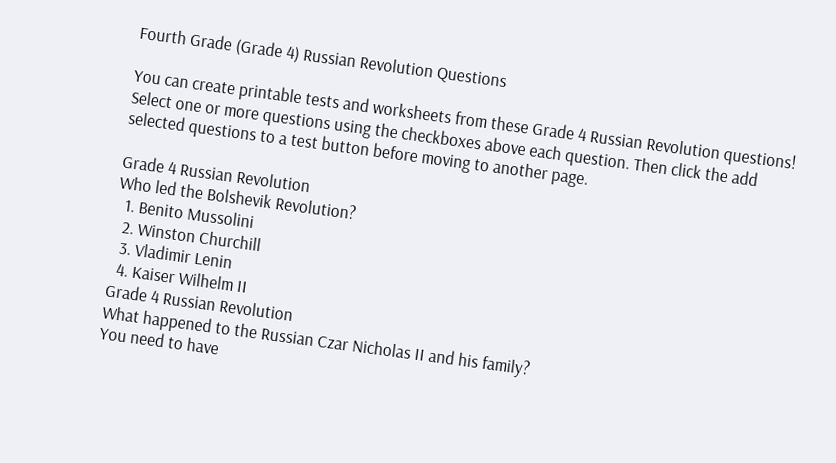Fourth Grade (Grade 4) Russian Revolution Questions

You can create printable tests and worksheets from these Grade 4 Russian Revolution questions! Select one or more questions using the checkboxes above each question. Then click the add selected questions to a test button before moving to another page.

Grade 4 Russian Revolution
Who led the Bolshevik Revolution?
  1. Benito Mussolini
  2. Winston Churchill
  3. Vladimir Lenin
  4. Kaiser Wilhelm II
Grade 4 Russian Revolution
What happened to the Russian Czar Nicholas II and his family?
You need to have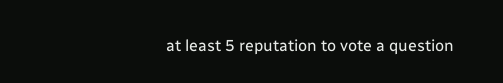at least 5 reputation to vote a question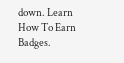down. Learn How To Earn Badges.